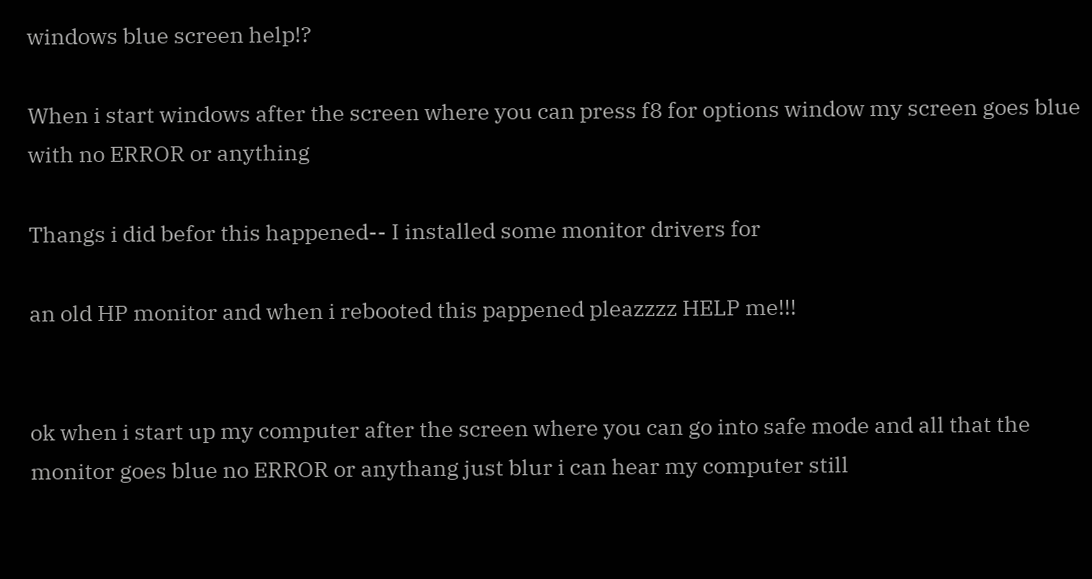windows blue screen help!?

When i start windows after the screen where you can press f8 for options window my screen goes blue with no ERROR or anything

Thangs i did befor this happened-- I installed some monitor drivers for

an old HP monitor and when i rebooted this pappened pleazzzz HELP me!!!


ok when i start up my computer after the screen where you can go into safe mode and all that the monitor goes blue no ERROR or anythang just blur i can hear my computer still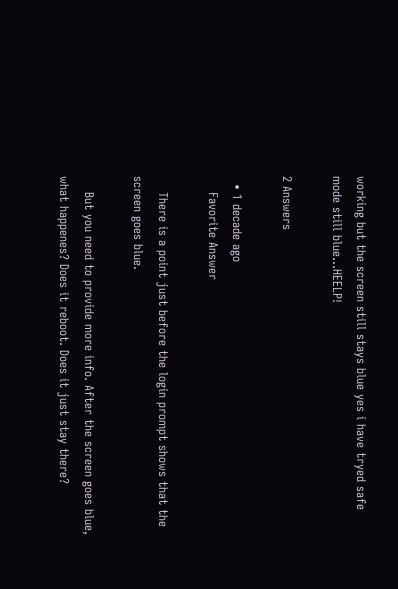working but the screen still stays blue yes i have tryed safe mode still blue...HEELP!

2 Answers

  • 1 decade ago
    Favorite Answer

    There is a point just before the login prompt shows that the screen goes blue.

    But you need to provide more info. After the screen goes blue, what happenes? Does it reboot. Does it just stay there?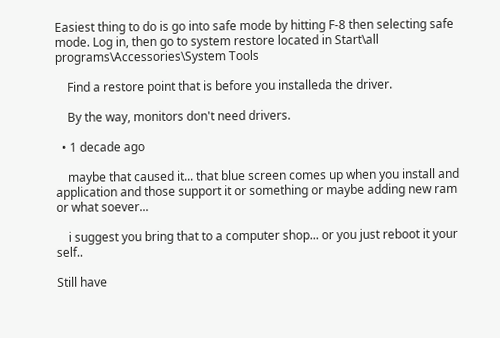Easiest thing to do is go into safe mode by hitting F-8 then selecting safe mode. Log in, then go to system restore located in Start\all programs\Accessories\System Tools

    Find a restore point that is before you installeda the driver.

    By the way, monitors don't need drivers.

  • 1 decade ago

    maybe that caused it... that blue screen comes up when you install and application and those support it or something or maybe adding new ram or what soever...

    i suggest you bring that to a computer shop... or you just reboot it your self..

Still have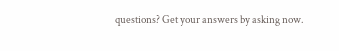questions? Get your answers by asking now.